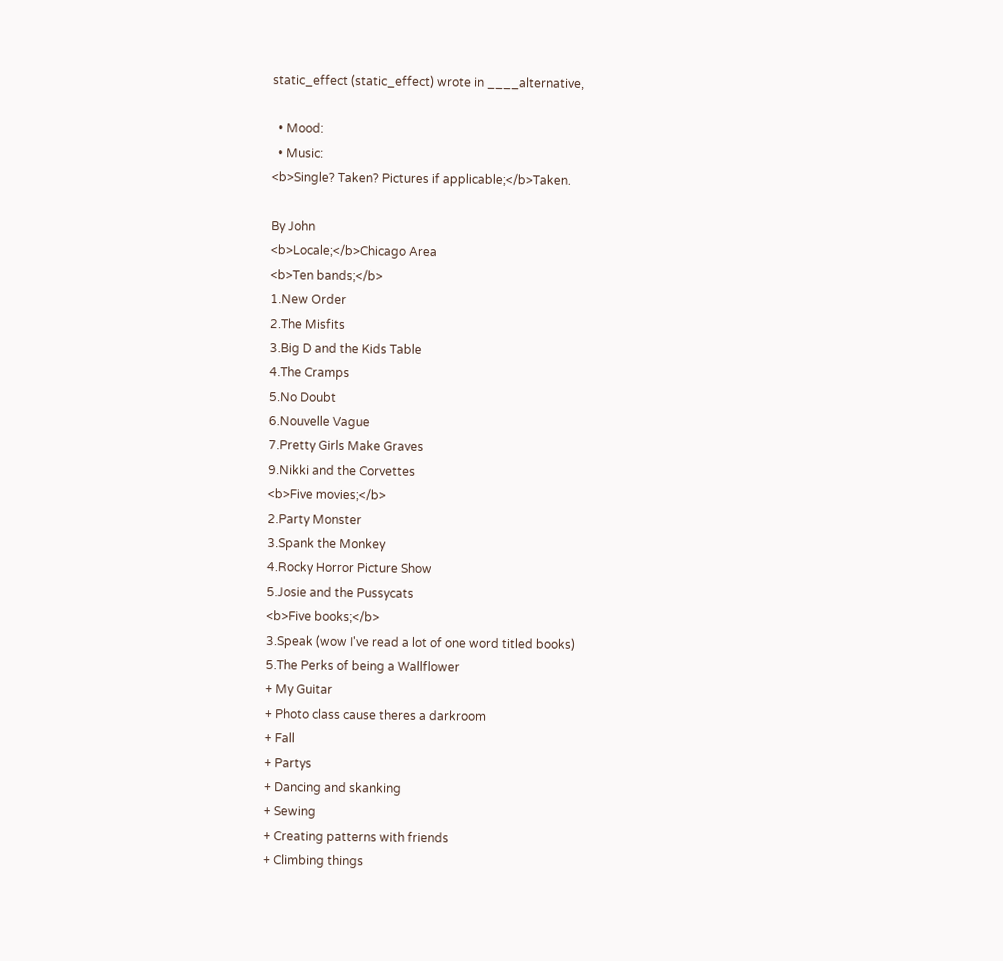static_effect (static_effect) wrote in ____alternative,

  • Mood:
  • Music:
<b>Single? Taken? Pictures if applicable;</b>Taken.

By John
<b>Locale;</b>Chicago Area
<b>Ten bands;</b>
1.New Order
2.The Misfits
3.Big D and the Kids Table
4.The Cramps
5.No Doubt
6.Nouvelle Vague
7.Pretty Girls Make Graves
9.Nikki and the Corvettes
<b>Five movies;</b>
2.Party Monster
3.Spank the Monkey
4.Rocky Horror Picture Show
5.Josie and the Pussycats
<b>Five books;</b>
3.Speak (wow I've read a lot of one word titled books)
5.The Perks of being a Wallflower
+ My Guitar
+ Photo class cause theres a darkroom
+ Fall
+ Partys
+ Dancing and skanking
+ Sewing
+ Creating patterns with friends
+ Climbing things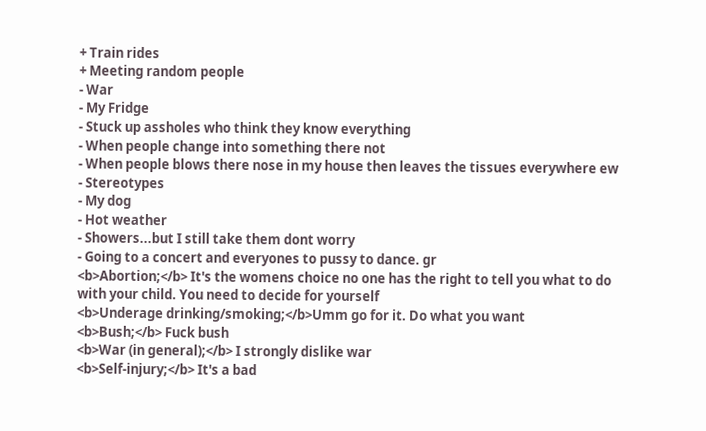+ Train rides
+ Meeting random people
- War
- My Fridge
- Stuck up assholes who think they know everything
- When people change into something there not
- When people blows there nose in my house then leaves the tissues everywhere ew
- Stereotypes
- My dog
- Hot weather
- Showers...but I still take them dont worry
- Going to a concert and everyones to pussy to dance. gr
<b>Abortion;</b> It's the womens choice no one has the right to tell you what to do with your child. You need to decide for yourself
<b>Underage drinking/smoking;</b>Umm go for it. Do what you want
<b>Bush;</b> Fuck bush
<b>War (in general);</b> I strongly dislike war
<b>Self-injury;</b> It's a bad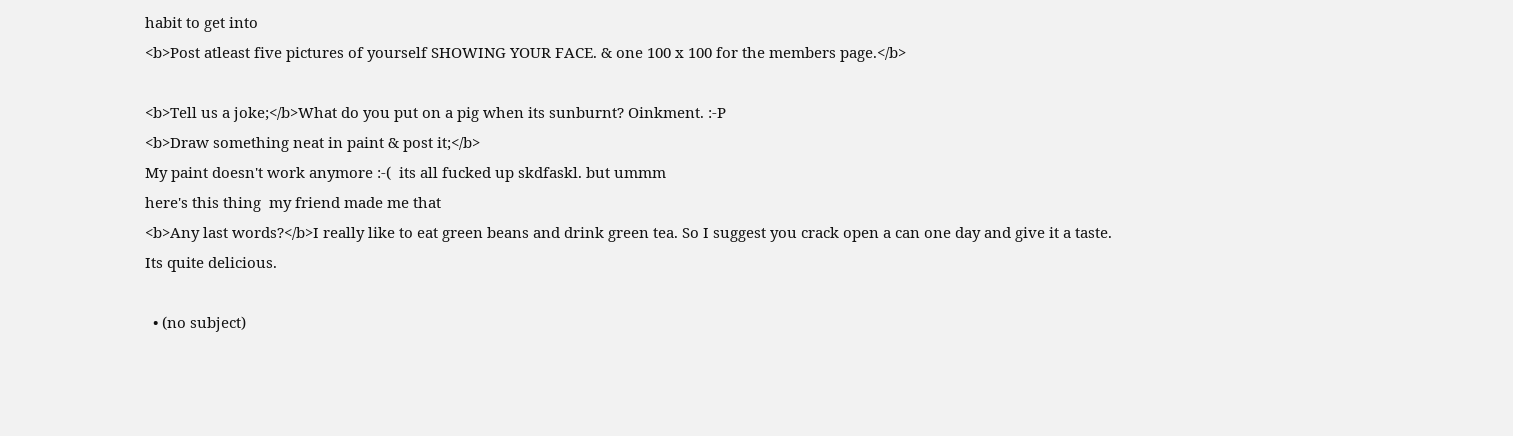habit to get into
<b>Post atleast five pictures of yourself SHOWING YOUR FACE. & one 100 x 100 for the members page.</b>

<b>Tell us a joke;</b>What do you put on a pig when its sunburnt? Oinkment. :-P
<b>Draw something neat in paint & post it;</b>
My paint doesn't work anymore :-(  its all fucked up skdfaskl. but ummm
here's this thing  my friend made me that
<b>Any last words?</b>I really like to eat green beans and drink green tea. So I suggest you crack open a can one day and give it a taste. Its quite delicious.

  • (no subject)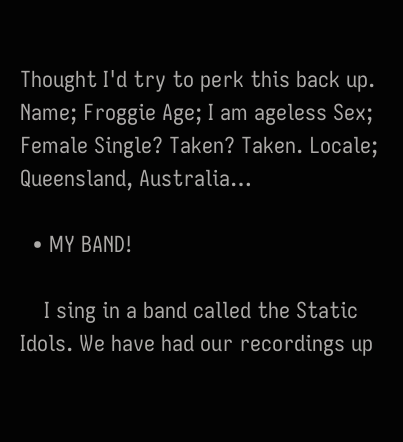Thought I'd try to perk this back up. Name; Froggie Age; I am ageless Sex; Female Single? Taken? Taken. Locale; Queensland, Australia…

  • MY BAND!

    I sing in a band called the Static Idols. We have had our recordings up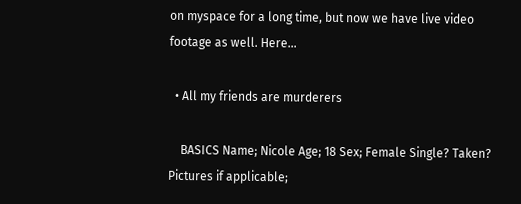on myspace for a long time, but now we have live video footage as well. Here…

  • All my friends are murderers

    BASICS Name; Nicole Age; 18 Sex; Female Single? Taken? Pictures if applicable;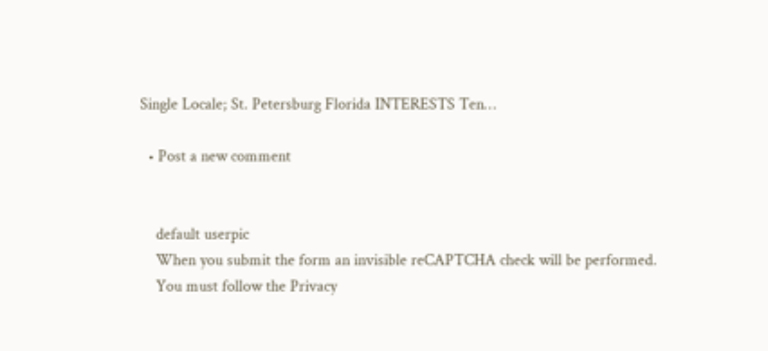Single Locale; St. Petersburg Florida INTERESTS Ten…

  • Post a new comment


    default userpic
    When you submit the form an invisible reCAPTCHA check will be performed.
    You must follow the Privacy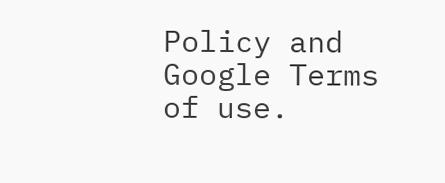Policy and Google Terms of use.